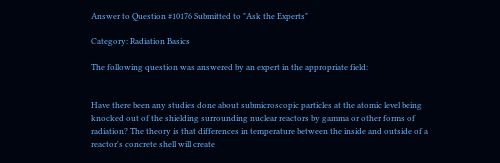Answer to Question #10176 Submitted to "Ask the Experts"

Category: Radiation Basics

The following question was answered by an expert in the appropriate field:


Have there been any studies done about submicroscopic particles at the atomic level being knocked out of the shielding surrounding nuclear reactors by gamma or other forms of radiation? The theory is that differences in temperature between the inside and outside of a reactor's concrete shell will create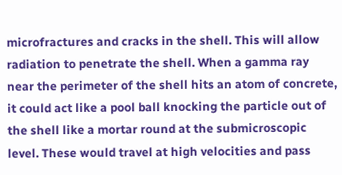microfractures and cracks in the shell. This will allow radiation to penetrate the shell. When a gamma ray near the perimeter of the shell hits an atom of concrete, it could act like a pool ball knocking the particle out of the shell like a mortar round at the submicroscopic level. These would travel at high velocities and pass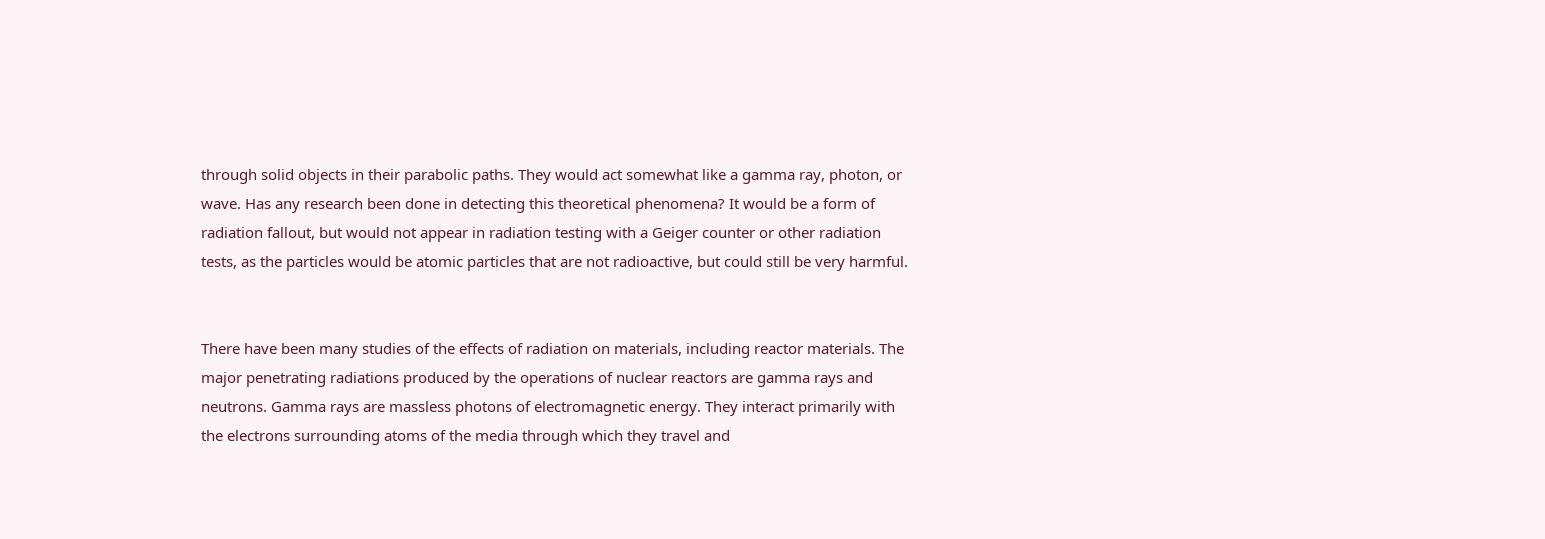through solid objects in their parabolic paths. They would act somewhat like a gamma ray, photon, or wave. Has any research been done in detecting this theoretical phenomena? It would be a form of radiation fallout, but would not appear in radiation testing with a Geiger counter or other radiation tests, as the particles would be atomic particles that are not radioactive, but could still be very harmful.


There have been many studies of the effects of radiation on materials, including reactor materials. The major penetrating radiations produced by the operations of nuclear reactors are gamma rays and neutrons. Gamma rays are massless photons of electromagnetic energy. They interact primarily with the electrons surrounding atoms of the media through which they travel and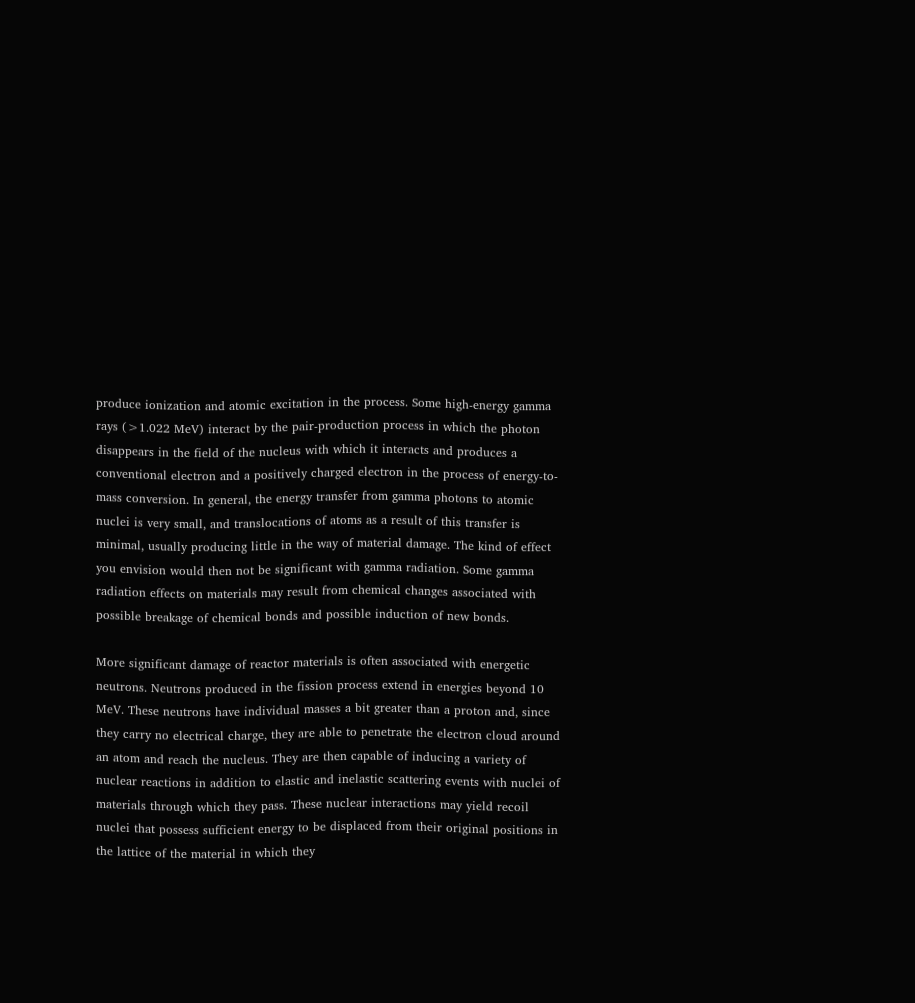produce ionization and atomic excitation in the process. Some high-energy gamma rays (>1.022 MeV) interact by the pair-production process in which the photon disappears in the field of the nucleus with which it interacts and produces a conventional electron and a positively charged electron in the process of energy-to-mass conversion. In general, the energy transfer from gamma photons to atomic nuclei is very small, and translocations of atoms as a result of this transfer is minimal, usually producing little in the way of material damage. The kind of effect you envision would then not be significant with gamma radiation. Some gamma radiation effects on materials may result from chemical changes associated with possible breakage of chemical bonds and possible induction of new bonds.

More significant damage of reactor materials is often associated with energetic neutrons. Neutrons produced in the fission process extend in energies beyond 10 MeV. These neutrons have individual masses a bit greater than a proton and, since they carry no electrical charge, they are able to penetrate the electron cloud around an atom and reach the nucleus. They are then capable of inducing a variety of nuclear reactions in addition to elastic and inelastic scattering events with nuclei of materials through which they pass. These nuclear interactions may yield recoil nuclei that possess sufficient energy to be displaced from their original positions in the lattice of the material in which they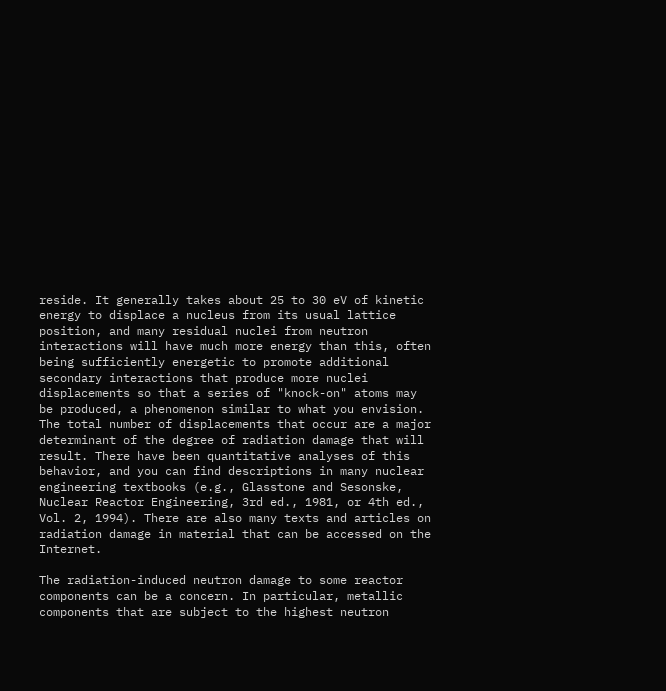reside. It generally takes about 25 to 30 eV of kinetic energy to displace a nucleus from its usual lattice position, and many residual nuclei from neutron interactions will have much more energy than this, often being sufficiently energetic to promote additional secondary interactions that produce more nuclei displacements so that a series of "knock-on" atoms may be produced, a phenomenon similar to what you envision. The total number of displacements that occur are a major determinant of the degree of radiation damage that will result. There have been quantitative analyses of this behavior, and you can find descriptions in many nuclear engineering textbooks (e.g., Glasstone and Sesonske, Nuclear Reactor Engineering, 3rd ed., 1981, or 4th ed., Vol. 2, 1994). There are also many texts and articles on radiation damage in material that can be accessed on the Internet.

The radiation-induced neutron damage to some reactor components can be a concern. In particular, metallic components that are subject to the highest neutron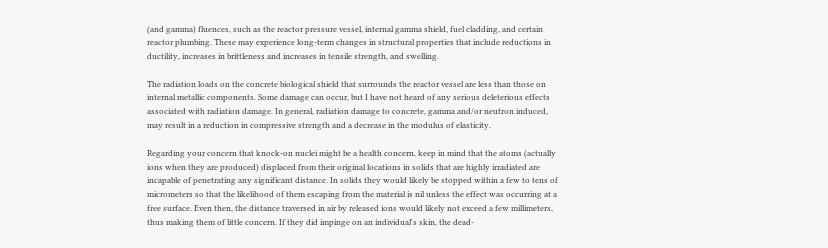(and gamma) fluences, such as the reactor pressure vessel, internal gamma shield, fuel cladding, and certain reactor plumbing. These may experience long-term changes in structural properties that include reductions in ductility, increases in brittleness and increases in tensile strength, and swelling.

The radiation loads on the concrete biological shield that surrounds the reactor vessel are less than those on internal metallic components. Some damage can occur, but I have not heard of any serious deleterious effects associated with radiation damage. In general, radiation damage to concrete, gamma and/or neutron induced, may result in a reduction in compressive strength and a decrease in the modulus of elasticity.

Regarding your concern that knock-on nuclei might be a health concern, keep in mind that the atoms (actually ions when they are produced) displaced from their original locations in solids that are highly irradiated are incapable of penetrating any significant distance. In solids they would likely be stopped within a few to tens of micrometers so that the likelihood of them escaping from the material is nil unless the effect was occurring at a free surface. Even then, the distance traversed in air by released ions would likely not exceed a few millimeters, thus making them of little concern. If they did impinge on an individual's skin, the dead-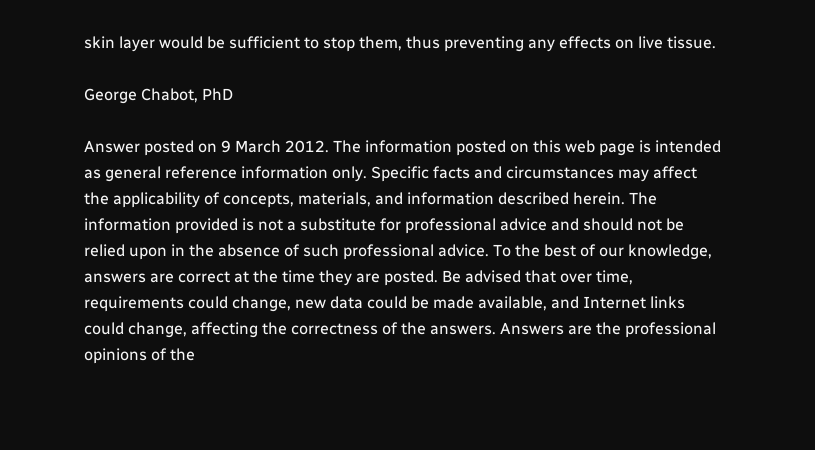skin layer would be sufficient to stop them, thus preventing any effects on live tissue.

George Chabot, PhD

Answer posted on 9 March 2012. The information posted on this web page is intended as general reference information only. Specific facts and circumstances may affect the applicability of concepts, materials, and information described herein. The information provided is not a substitute for professional advice and should not be relied upon in the absence of such professional advice. To the best of our knowledge, answers are correct at the time they are posted. Be advised that over time, requirements could change, new data could be made available, and Internet links could change, affecting the correctness of the answers. Answers are the professional opinions of the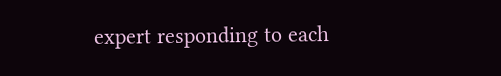expert responding to each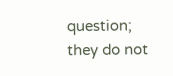question; they do not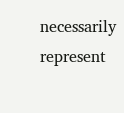necessarily represent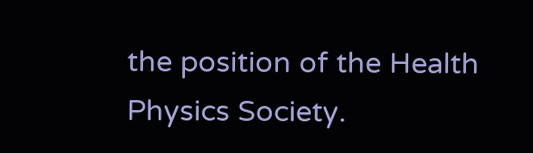the position of the Health Physics Society.